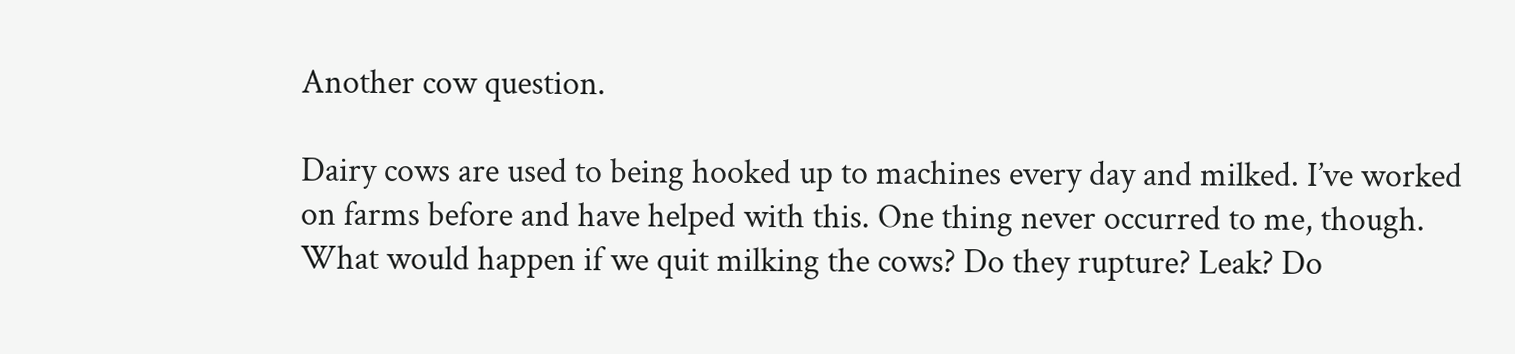Another cow question.

Dairy cows are used to being hooked up to machines every day and milked. I’ve worked on farms before and have helped with this. One thing never occurred to me, though. What would happen if we quit milking the cows? Do they rupture? Leak? Do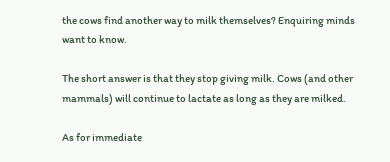the cows find another way to milk themselves? Enquiring minds want to know.

The short answer is that they stop giving milk. Cows (and other mammals) will continue to lactate as long as they are milked.

As for immediate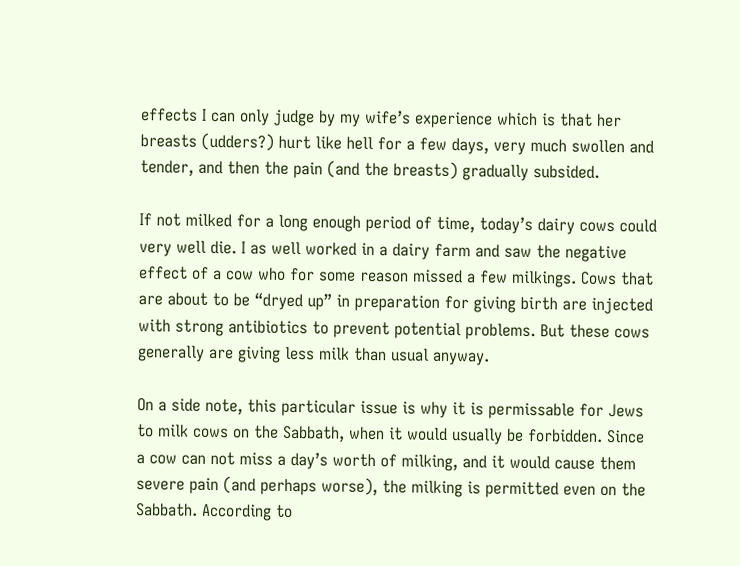effects I can only judge by my wife’s experience which is that her breasts (udders?) hurt like hell for a few days, very much swollen and tender, and then the pain (and the breasts) gradually subsided.

If not milked for a long enough period of time, today’s dairy cows could very well die. I as well worked in a dairy farm and saw the negative effect of a cow who for some reason missed a few milkings. Cows that are about to be “dryed up” in preparation for giving birth are injected with strong antibiotics to prevent potential problems. But these cows generally are giving less milk than usual anyway.

On a side note, this particular issue is why it is permissable for Jews to milk cows on the Sabbath, when it would usually be forbidden. Since a cow can not miss a day’s worth of milking, and it would cause them severe pain (and perhaps worse), the milking is permitted even on the Sabbath. According to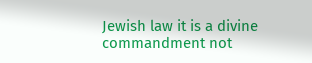Jewish law it is a divine commandment not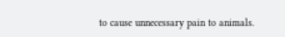to cause unnecessary pain to animals.